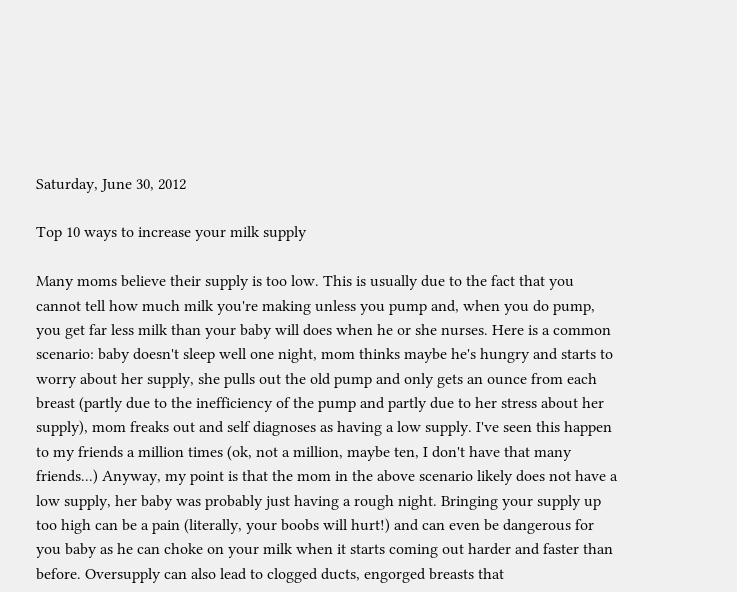Saturday, June 30, 2012

Top 10 ways to increase your milk supply

Many moms believe their supply is too low. This is usually due to the fact that you cannot tell how much milk you're making unless you pump and, when you do pump, you get far less milk than your baby will does when he or she nurses. Here is a common scenario: baby doesn't sleep well one night, mom thinks maybe he's hungry and starts to worry about her supply, she pulls out the old pump and only gets an ounce from each breast (partly due to the inefficiency of the pump and partly due to her stress about her supply), mom freaks out and self diagnoses as having a low supply. I've seen this happen to my friends a million times (ok, not a million, maybe ten, I don't have that many friends...) Anyway, my point is that the mom in the above scenario likely does not have a low supply, her baby was probably just having a rough night. Bringing your supply up too high can be a pain (literally, your boobs will hurt!) and can even be dangerous for you baby as he can choke on your milk when it starts coming out harder and faster than before. Oversupply can also lead to clogged ducts, engorged breasts that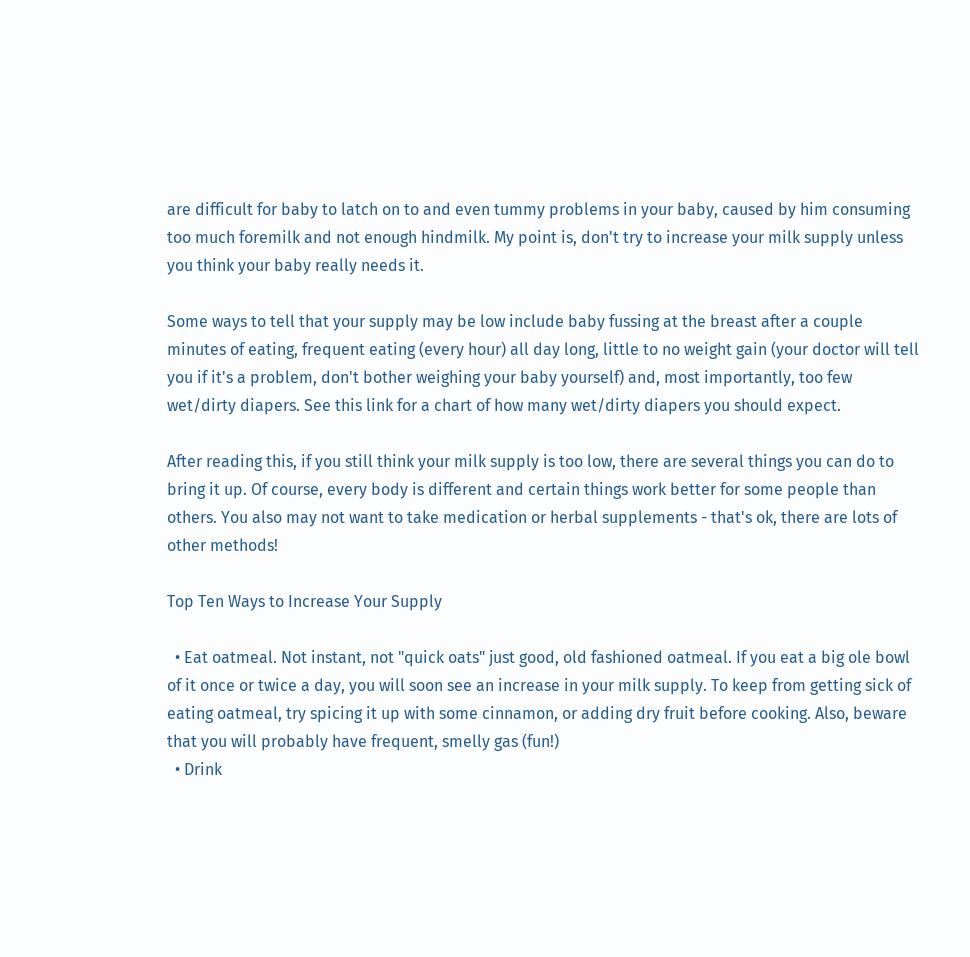are difficult for baby to latch on to and even tummy problems in your baby, caused by him consuming too much foremilk and not enough hindmilk. My point is, don't try to increase your milk supply unless you think your baby really needs it.

Some ways to tell that your supply may be low include baby fussing at the breast after a couple minutes of eating, frequent eating (every hour) all day long, little to no weight gain (your doctor will tell you if it's a problem, don't bother weighing your baby yourself) and, most importantly, too few wet/dirty diapers. See this link for a chart of how many wet/dirty diapers you should expect.

After reading this, if you still think your milk supply is too low, there are several things you can do to bring it up. Of course, every body is different and certain things work better for some people than others. You also may not want to take medication or herbal supplements - that's ok, there are lots of other methods!

Top Ten Ways to Increase Your Supply

  • Eat oatmeal. Not instant, not "quick oats" just good, old fashioned oatmeal. If you eat a big ole bowl of it once or twice a day, you will soon see an increase in your milk supply. To keep from getting sick of eating oatmeal, try spicing it up with some cinnamon, or adding dry fruit before cooking. Also, beware that you will probably have frequent, smelly gas (fun!)
  • Drink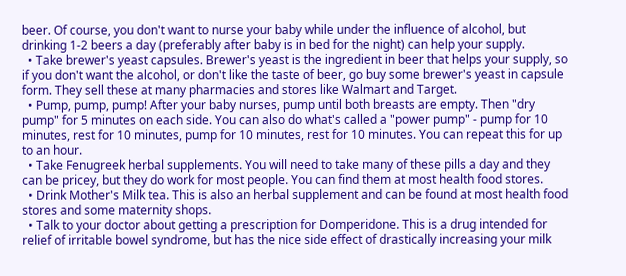beer. Of course, you don't want to nurse your baby while under the influence of alcohol, but drinking 1-2 beers a day (preferably after baby is in bed for the night) can help your supply.
  • Take brewer's yeast capsules. Brewer's yeast is the ingredient in beer that helps your supply, so if you don't want the alcohol, or don't like the taste of beer, go buy some brewer's yeast in capsule form. They sell these at many pharmacies and stores like Walmart and Target.
  • Pump, pump, pump! After your baby nurses, pump until both breasts are empty. Then "dry pump" for 5 minutes on each side. You can also do what's called a "power pump" - pump for 10 minutes, rest for 10 minutes, pump for 10 minutes, rest for 10 minutes. You can repeat this for up to an hour.
  • Take Fenugreek herbal supplements. You will need to take many of these pills a day and they can be pricey, but they do work for most people. You can find them at most health food stores.
  • Drink Mother's Milk tea. This is also an herbal supplement and can be found at most health food stores and some maternity shops.
  • Talk to your doctor about getting a prescription for Domperidone. This is a drug intended for relief of irritable bowel syndrome, but has the nice side effect of drastically increasing your milk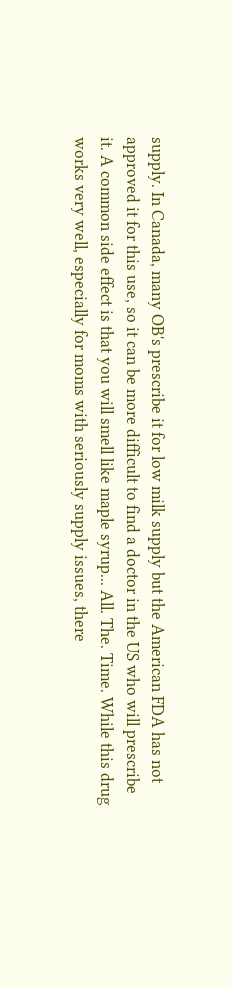supply. In Canada, many OB's prescribe it for low milk supply but the American FDA has not approved it for this use, so it can be more difficult to find a doctor in the US who will prescribe it. A common side effect is that you will smell like maple syrup... All. The. Time. While this drug works very well, especially for moms with seriously supply issues, there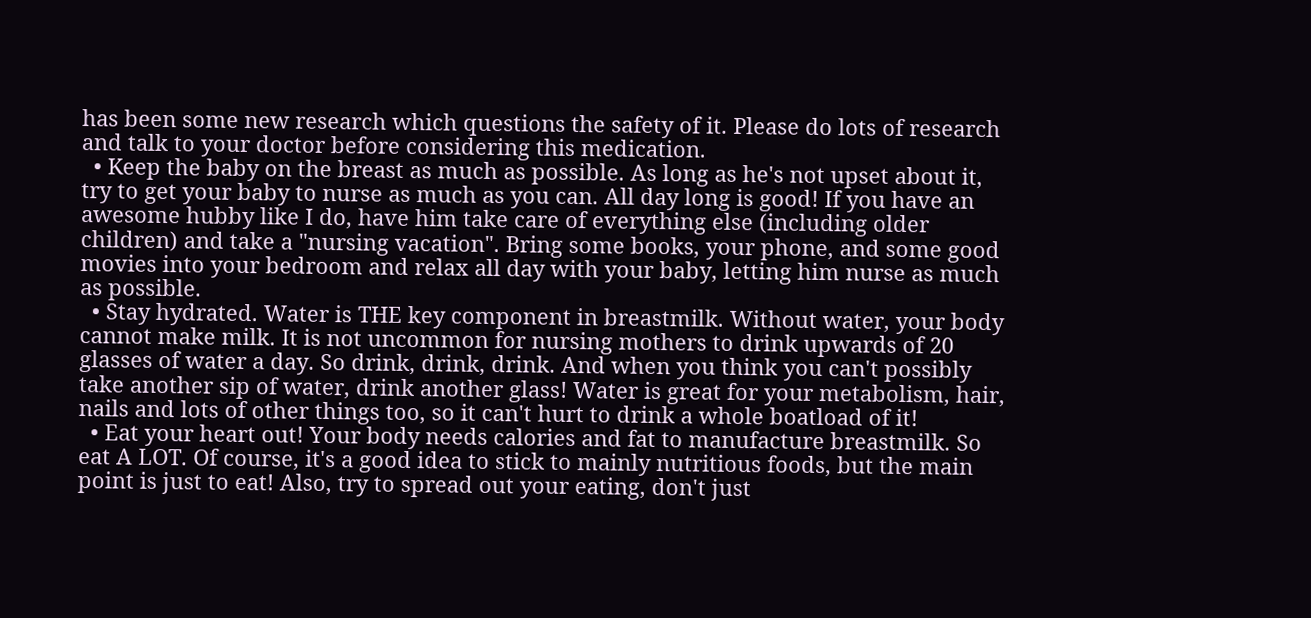has been some new research which questions the safety of it. Please do lots of research and talk to your doctor before considering this medication.
  • Keep the baby on the breast as much as possible. As long as he's not upset about it, try to get your baby to nurse as much as you can. All day long is good! If you have an awesome hubby like I do, have him take care of everything else (including older children) and take a "nursing vacation". Bring some books, your phone, and some good movies into your bedroom and relax all day with your baby, letting him nurse as much as possible.
  • Stay hydrated. Water is THE key component in breastmilk. Without water, your body cannot make milk. It is not uncommon for nursing mothers to drink upwards of 20 glasses of water a day. So drink, drink, drink. And when you think you can't possibly take another sip of water, drink another glass! Water is great for your metabolism, hair, nails and lots of other things too, so it can't hurt to drink a whole boatload of it!
  • Eat your heart out! Your body needs calories and fat to manufacture breastmilk. So eat A LOT. Of course, it's a good idea to stick to mainly nutritious foods, but the main point is just to eat! Also, try to spread out your eating, don't just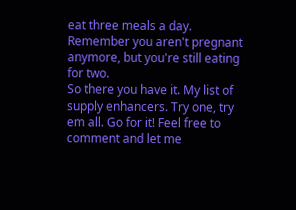eat three meals a day. Remember you aren't pregnant anymore, but you're still eating for two.
So there you have it. My list of supply enhancers. Try one, try em all. Go for it! Feel free to comment and let me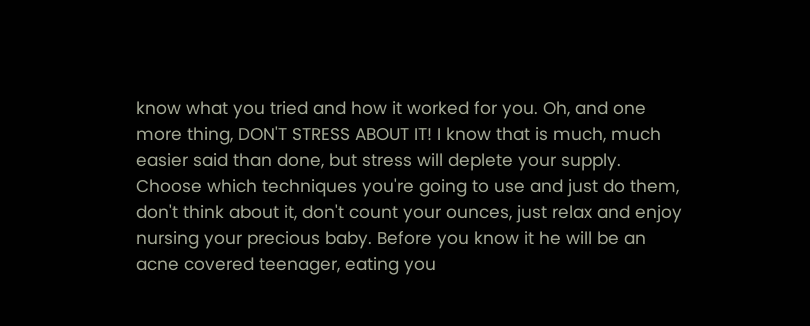know what you tried and how it worked for you. Oh, and one more thing, DON'T STRESS ABOUT IT! I know that is much, much easier said than done, but stress will deplete your supply. Choose which techniques you're going to use and just do them, don't think about it, don't count your ounces, just relax and enjoy nursing your precious baby. Before you know it he will be an acne covered teenager, eating you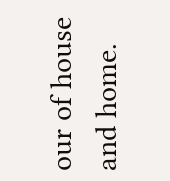our of house and home.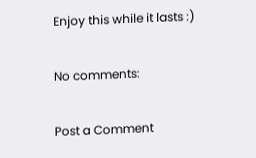Enjoy this while it lasts :)

No comments:

Post a Comment